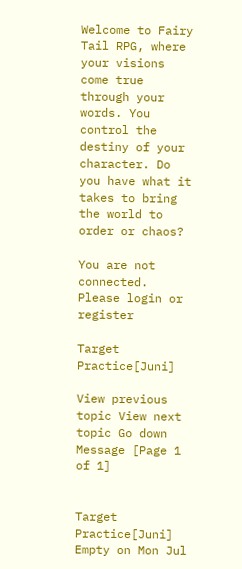Welcome to Fairy Tail RPG, where your visions come true through your words. You control the destiny of your character. Do you have what it takes to bring the world to order or chaos?

You are not connected. Please login or register

Target Practice[Juni]

View previous topic View next topic Go down  Message [Page 1 of 1]


Target Practice[Juni] Empty on Mon Jul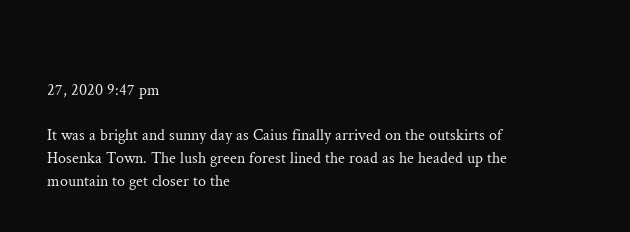27, 2020 9:47 pm

It was a bright and sunny day as Caius finally arrived on the outskirts of Hosenka Town. The lush green forest lined the road as he headed up the mountain to get closer to the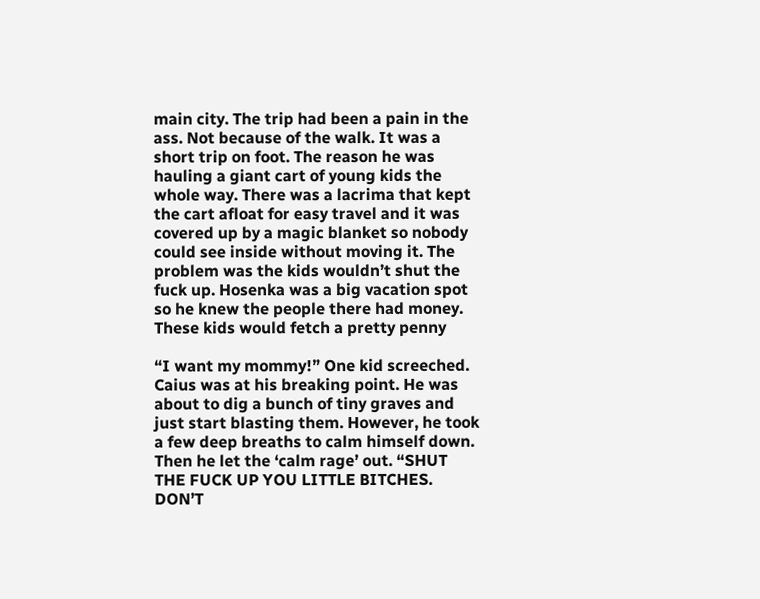main city. The trip had been a pain in the ass. Not because of the walk. It was a short trip on foot. The reason he was hauling a giant cart of young kids the whole way. There was a lacrima that kept the cart afloat for easy travel and it was covered up by a magic blanket so nobody could see inside without moving it. The problem was the kids wouldn’t shut the fuck up. Hosenka was a big vacation spot so he knew the people there had money. These kids would fetch a pretty penny

“I want my mommy!” One kid screeched. Caius was at his breaking point. He was about to dig a bunch of tiny graves and just start blasting them. However, he took a few deep breaths to calm himself down. Then he let the ‘calm rage’ out. “SHUT THE FUCK UP YOU LITTLE BITCHES. DON’T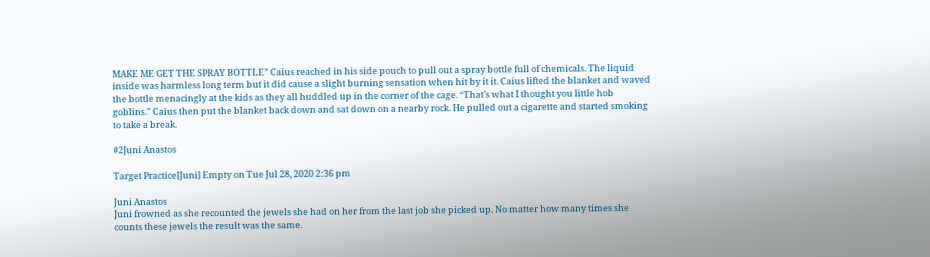MAKE ME GET THE SPRAY BOTTLE” Caius reached in his side pouch to pull out a spray bottle full of chemicals. The liquid inside was harmless long term but it did cause a slight burning sensation when hit by it it. Caius lifted the blanket and waved the bottle menacingly at the kids as they all huddled up in the corner of the cage. “That’s what I thought you little hob goblins.” Caius then put the blanket back down and sat down on a nearby rock. He pulled out a cigarette and started smoking to take a break.

#2Juni Anastos

Target Practice[Juni] Empty on Tue Jul 28, 2020 2:36 pm

Juni Anastos
Juni frowned as she recounted the jewels she had on her from the last job she picked up. No matter how many times she counts these jewels the result was the same.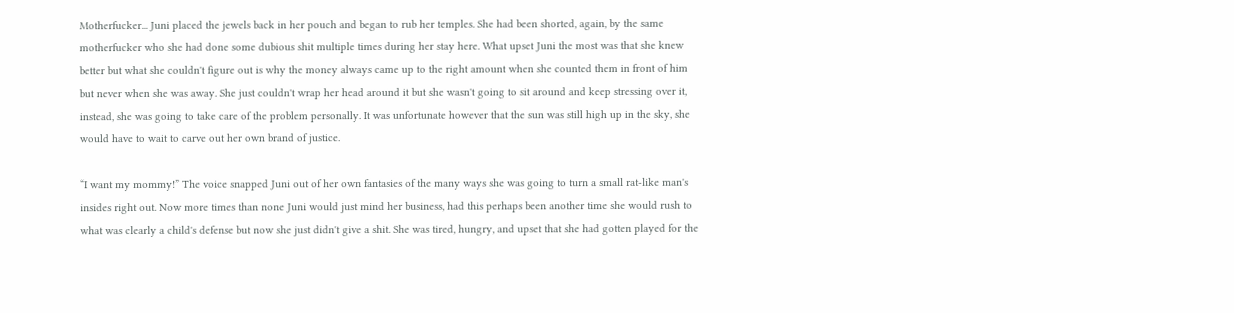Motherfucker... Juni placed the jewels back in her pouch and began to rub her temples. She had been shorted, again, by the same motherfucker who she had done some dubious shit multiple times during her stay here. What upset Juni the most was that she knew better but what she couldn't figure out is why the money always came up to the right amount when she counted them in front of him but never when she was away. She just couldn't wrap her head around it but she wasn't going to sit around and keep stressing over it, instead, she was going to take care of the problem personally. It was unfortunate however that the sun was still high up in the sky, she would have to wait to carve out her own brand of justice.

“I want my mommy!” The voice snapped Juni out of her own fantasies of the many ways she was going to turn a small rat-like man's insides right out. Now more times than none Juni would just mind her business, had this perhaps been another time she would rush to what was clearly a child's defense but now she just didn't give a shit. She was tired, hungry, and upset that she had gotten played for the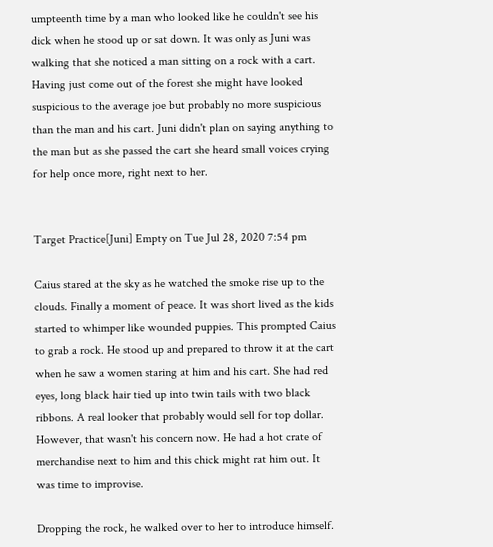umpteenth time by a man who looked like he couldn't see his dick when he stood up or sat down. It was only as Juni was walking that she noticed a man sitting on a rock with a cart. Having just come out of the forest she might have looked suspicious to the average joe but probably no more suspicious than the man and his cart. Juni didn't plan on saying anything to the man but as she passed the cart she heard small voices crying for help once more, right next to her.


Target Practice[Juni] Empty on Tue Jul 28, 2020 7:54 pm

Caius stared at the sky as he watched the smoke rise up to the clouds. Finally a moment of peace. It was short lived as the kids started to whimper like wounded puppies. This prompted Caius to grab a rock. He stood up and prepared to throw it at the cart when he saw a women staring at him and his cart. She had red eyes, long black hair tied up into twin tails with two black ribbons. A real looker that probably would sell for top dollar. However, that wasn't his concern now. He had a hot crate of merchandise next to him and this chick might rat him out. It was time to improvise.

Dropping the rock, he walked over to her to introduce himself.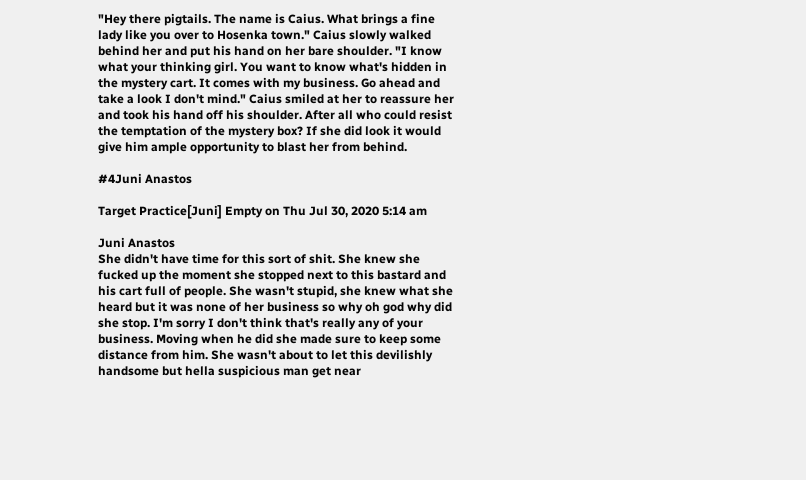"Hey there pigtails. The name is Caius. What brings a fine lady like you over to Hosenka town." Caius slowly walked behind her and put his hand on her bare shoulder. "I know what your thinking girl. You want to know what's hidden in the mystery cart. It comes with my business. Go ahead and take a look I don't mind." Caius smiled at her to reassure her and took his hand off his shoulder. After all who could resist the temptation of the mystery box? If she did look it would give him ample opportunity to blast her from behind.

#4Juni Anastos

Target Practice[Juni] Empty on Thu Jul 30, 2020 5:14 am

Juni Anastos
She didn't have time for this sort of shit. She knew she fucked up the moment she stopped next to this bastard and his cart full of people. She wasn't stupid, she knew what she heard but it was none of her business so why oh god why did she stop. I'm sorry I don't think that's really any of your business. Moving when he did she made sure to keep some distance from him. She wasn't about to let this devilishly handsome but hella suspicious man get near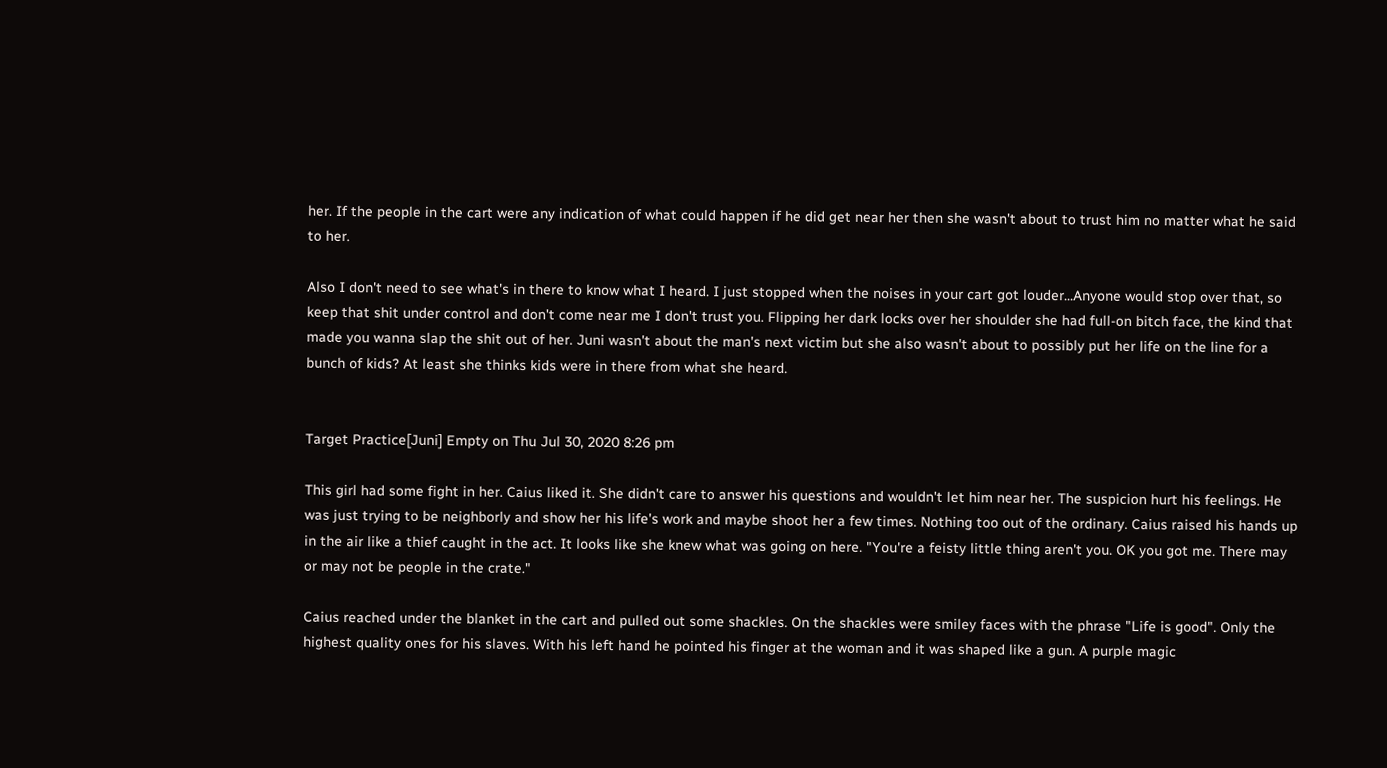her. If the people in the cart were any indication of what could happen if he did get near her then she wasn't about to trust him no matter what he said to her.

Also I don't need to see what's in there to know what I heard. I just stopped when the noises in your cart got louder...Anyone would stop over that, so keep that shit under control and don't come near me I don't trust you. Flipping her dark locks over her shoulder she had full-on bitch face, the kind that made you wanna slap the shit out of her. Juni wasn't about the man's next victim but she also wasn't about to possibly put her life on the line for a bunch of kids? At least she thinks kids were in there from what she heard.


Target Practice[Juni] Empty on Thu Jul 30, 2020 8:26 pm

This girl had some fight in her. Caius liked it. She didn't care to answer his questions and wouldn't let him near her. The suspicion hurt his feelings. He was just trying to be neighborly and show her his life's work and maybe shoot her a few times. Nothing too out of the ordinary. Caius raised his hands up in the air like a thief caught in the act. It looks like she knew what was going on here. "You're a feisty little thing aren't you. OK you got me. There may or may not be people in the crate."

Caius reached under the blanket in the cart and pulled out some shackles. On the shackles were smiley faces with the phrase "Life is good". Only the highest quality ones for his slaves. With his left hand he pointed his finger at the woman and it was shaped like a gun. A purple magic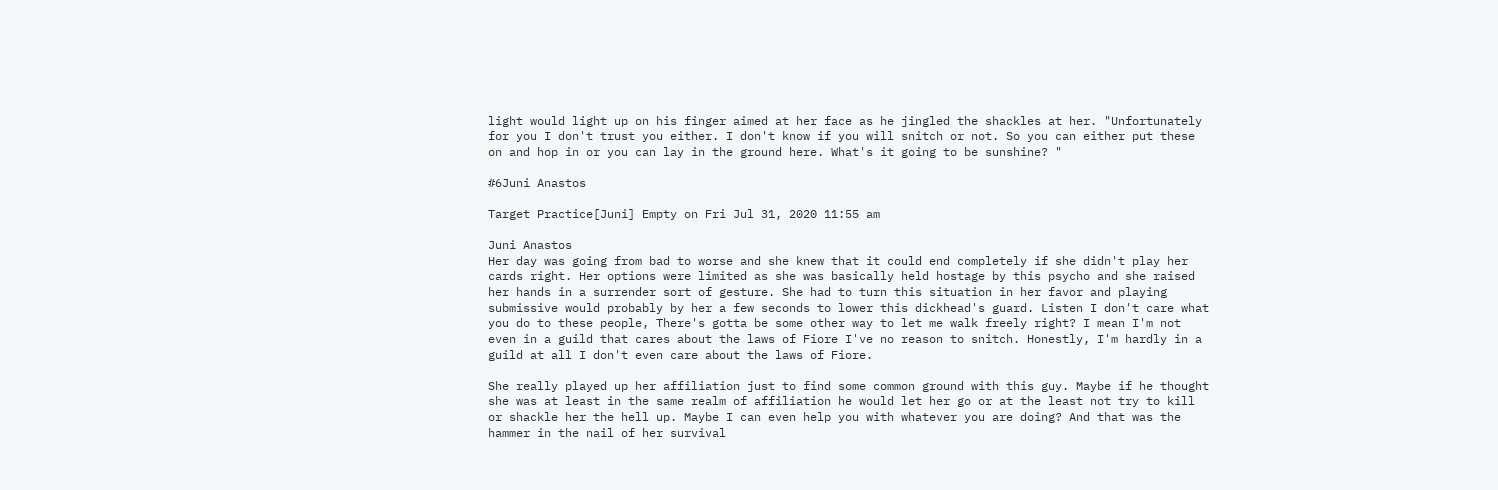light would light up on his finger aimed at her face as he jingled the shackles at her. "Unfortunately for you I don't trust you either. I don't know if you will snitch or not. So you can either put these on and hop in or you can lay in the ground here. What's it going to be sunshine? "

#6Juni Anastos

Target Practice[Juni] Empty on Fri Jul 31, 2020 11:55 am

Juni Anastos
Her day was going from bad to worse and she knew that it could end completely if she didn't play her cards right. Her options were limited as she was basically held hostage by this psycho and she raised her hands in a surrender sort of gesture. She had to turn this situation in her favor and playing submissive would probably by her a few seconds to lower this dickhead's guard. Listen I don't care what you do to these people, There's gotta be some other way to let me walk freely right? I mean I'm not even in a guild that cares about the laws of Fiore I've no reason to snitch. Honestly, I'm hardly in a guild at all I don't even care about the laws of Fiore.

She really played up her affiliation just to find some common ground with this guy. Maybe if he thought she was at least in the same realm of affiliation he would let her go or at the least not try to kill or shackle her the hell up. Maybe I can even help you with whatever you are doing? And that was the hammer in the nail of her survival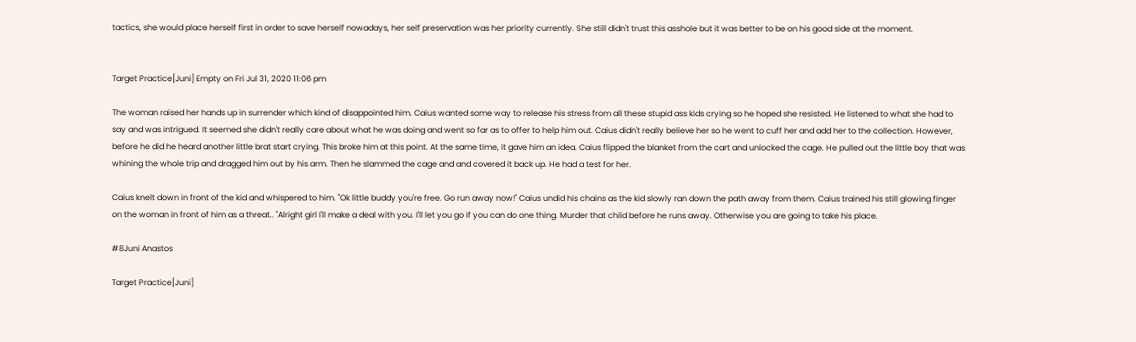tactics, she would place herself first in order to save herself nowadays, her self preservation was her priority currently. She still didn't trust this asshole but it was better to be on his good side at the moment.


Target Practice[Juni] Empty on Fri Jul 31, 2020 11:06 pm

The woman raised her hands up in surrender which kind of disappointed him. Caius wanted some way to release his stress from all these stupid ass kids crying so he hoped she resisted. He listened to what she had to say and was intrigued. It seemed she didn't really care about what he was doing and went so far as to offer to help him out. Caius didn't really believe her so he went to cuff her and add her to the collection. However, before he did he heard another little brat start crying. This broke him at this point. At the same time, it gave him an idea. Caius flipped the blanket from the cart and unlocked the cage. He pulled out the little boy that was whining the whole trip and dragged him out by his arm. Then he slammed the cage and and covered it back up. He had a test for her.

Caius knelt down in front of the kid and whispered to him. "Ok little buddy you're free. Go run away now!" Caius undid his chains as the kid slowly ran down the path away from them. Caius trained his still glowing finger on the woman in front of him as a threat.. "Alright girl I'll make a deal with you. I'll let you go if you can do one thing. Murder that child before he runs away. Otherwise you are going to take his place.

#8Juni Anastos

Target Practice[Juni]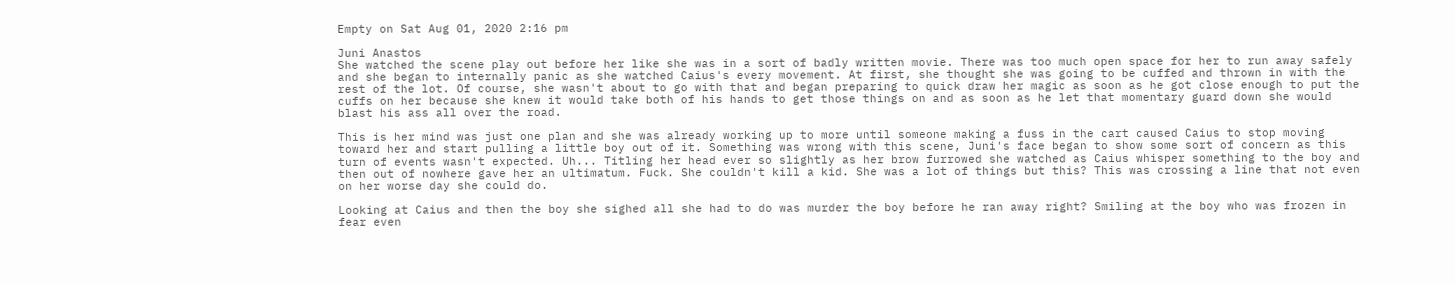Empty on Sat Aug 01, 2020 2:16 pm

Juni Anastos
She watched the scene play out before her like she was in a sort of badly written movie. There was too much open space for her to run away safely and she began to internally panic as she watched Caius's every movement. At first, she thought she was going to be cuffed and thrown in with the rest of the lot. Of course, she wasn't about to go with that and began preparing to quick draw her magic as soon as he got close enough to put the cuffs on her because she knew it would take both of his hands to get those things on and as soon as he let that momentary guard down she would blast his ass all over the road.

This is her mind was just one plan and she was already working up to more until someone making a fuss in the cart caused Caius to stop moving toward her and start pulling a little boy out of it. Something was wrong with this scene, Juni's face began to show some sort of concern as this turn of events wasn't expected. Uh... Titling her head ever so slightly as her brow furrowed she watched as Caius whisper something to the boy and then out of nowhere gave her an ultimatum. Fuck. She couldn't kill a kid. She was a lot of things but this? This was crossing a line that not even on her worse day she could do.

Looking at Caius and then the boy she sighed all she had to do was murder the boy before he ran away right? Smiling at the boy who was frozen in fear even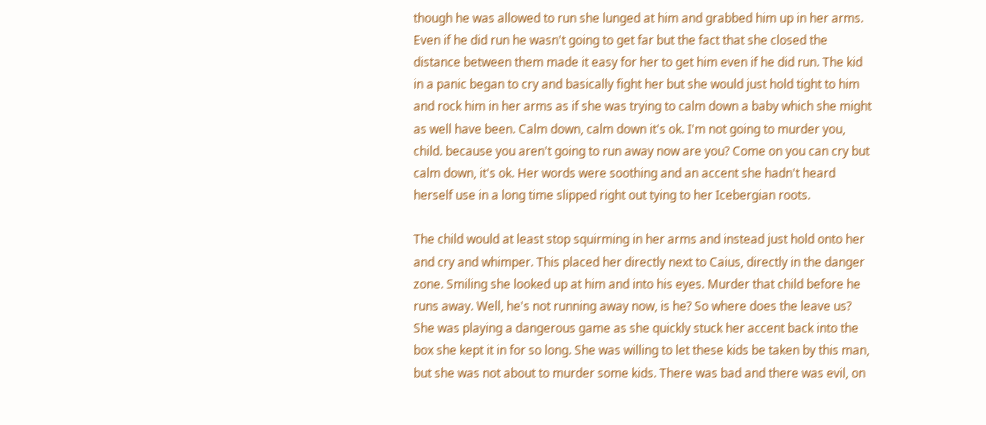though he was allowed to run she lunged at him and grabbed him up in her arms. Even if he did run he wasn't going to get far but the fact that she closed the distance between them made it easy for her to get him even if he did run. The kid in a panic began to cry and basically fight her but she would just hold tight to him and rock him in her arms as if she was trying to calm down a baby which she might as well have been. Calm down, calm down it's ok. I'm not going to murder you, child. because you aren't going to run away now are you? Come on you can cry but calm down, it's ok. Her words were soothing and an accent she hadn't heard herself use in a long time slipped right out tying to her Icebergian roots.

The child would at least stop squirming in her arms and instead just hold onto her and cry and whimper. This placed her directly next to Caius, directly in the danger zone. Smiling she looked up at him and into his eyes. Murder that child before he runs away. Well, he's not running away now, is he? So where does the leave us? She was playing a dangerous game as she quickly stuck her accent back into the box she kept it in for so long. She was willing to let these kids be taken by this man, but she was not about to murder some kids. There was bad and there was evil, on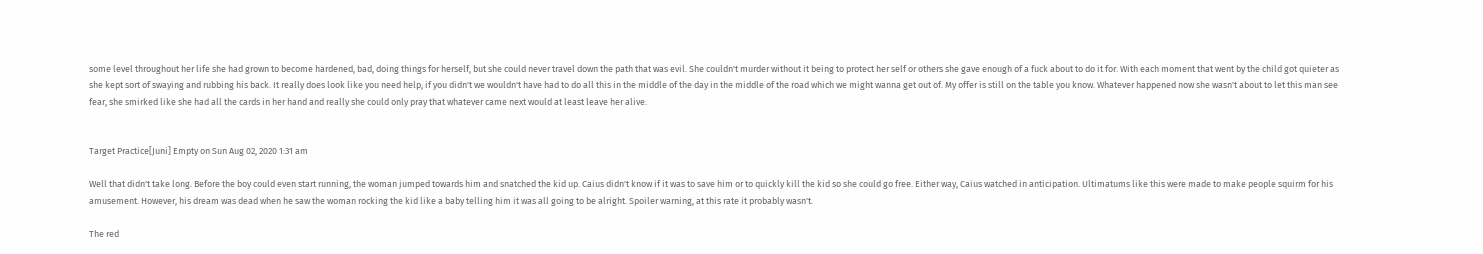some level throughout her life she had grown to become hardened, bad, doing things for herself, but she could never travel down the path that was evil. She couldn't murder without it being to protect her self or others she gave enough of a fuck about to do it for. With each moment that went by the child got quieter as she kept sort of swaying and rubbing his back. It really does look like you need help, if you didn't we wouldn't have had to do all this in the middle of the day in the middle of the road which we might wanna get out of. My offer is still on the table you know. Whatever happened now she wasn't about to let this man see fear, she smirked like she had all the cards in her hand and really she could only pray that whatever came next would at least leave her alive.


Target Practice[Juni] Empty on Sun Aug 02, 2020 1:31 am

Well that didn't take long. Before the boy could even start running, the woman jumped towards him and snatched the kid up. Caius didn't know if it was to save him or to quickly kill the kid so she could go free. Either way, Caius watched in anticipation. Ultimatums like this were made to make people squirm for his amusement. However, his dream was dead when he saw the woman rocking the kid like a baby telling him it was all going to be alright. Spoiler warning, at this rate it probably wasn't.

The red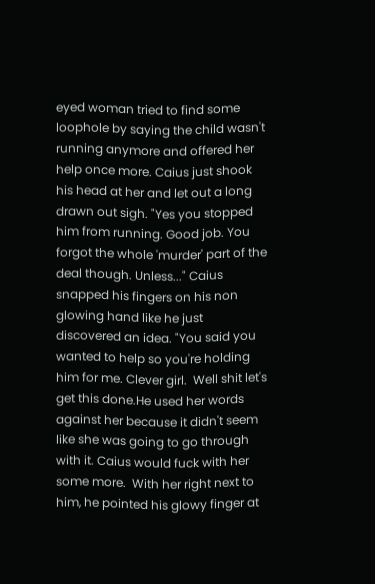eyed woman tried to find some loophole by saying the child wasn't running anymore and offered her help once more. Caius just shook his head at her and let out a long drawn out sigh. "Yes you stopped him from running. Good job. You forgot the whole 'murder' part of the deal though. Unless..." Caius snapped his fingers on his non glowing hand like he just discovered an idea. "You said you wanted to help so you're holding him for me. Clever girl.  Well shit let's get this done.He used her words against her because it didn't seem like she was going to go through with it. Caius would fuck with her some more.  With her right next to him, he pointed his glowy finger at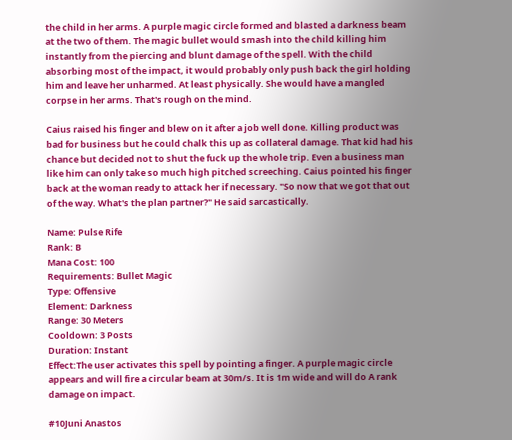the child in her arms. A purple magic circle formed and blasted a darkness beam at the two of them. The magic bullet would smash into the child killing him instantly from the piercing and blunt damage of the spell. With the child absorbing most of the impact, it would probably only push back the girl holding him and leave her unharmed. At least physically. She would have a mangled corpse in her arms. That's rough on the mind.

Caius raised his finger and blew on it after a job well done. Killing product was bad for business but he could chalk this up as collateral damage. That kid had his chance but decided not to shut the fuck up the whole trip. Even a business man like him can only take so much high pitched screeching. Caius pointed his finger back at the woman ready to attack her if necessary. "So now that we got that out of the way. What's the plan partner?" He said sarcastically.

Name: Pulse Rife
Rank: B
Mana Cost: 100
Requirements: Bullet Magic
Type: Offensive
Element: Darkness
Range: 30 Meters
Cooldown: 3 Posts
Duration: Instant
Effect:The user activates this spell by pointing a finger. A purple magic circle appears and will fire a circular beam at 30m/s. It is 1m wide and will do A rank damage on impact.

#10Juni Anastos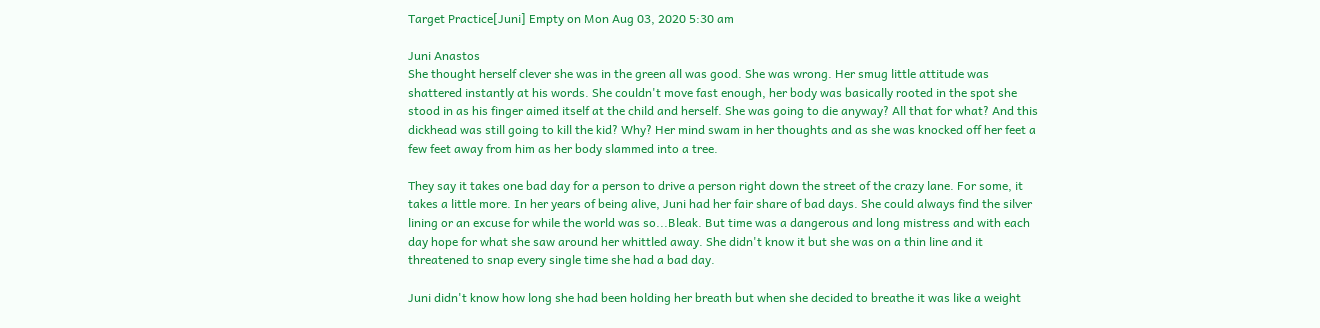Target Practice[Juni] Empty on Mon Aug 03, 2020 5:30 am

Juni Anastos
She thought herself clever she was in the green all was good. She was wrong. Her smug little attitude was shattered instantly at his words. She couldn't move fast enough, her body was basically rooted in the spot she stood in as his finger aimed itself at the child and herself. She was going to die anyway? All that for what? And this dickhead was still going to kill the kid? Why? Her mind swam in her thoughts and as she was knocked off her feet a few feet away from him as her body slammed into a tree.

They say it takes one bad day for a person to drive a person right down the street of the crazy lane. For some, it takes a little more. In her years of being alive, Juni had her fair share of bad days. She could always find the silver lining or an excuse for while the world was so...Bleak. But time was a dangerous and long mistress and with each day hope for what she saw around her whittled away. She didn't know it but she was on a thin line and it threatened to snap every single time she had a bad day.

Juni didn't know how long she had been holding her breath but when she decided to breathe it was like a weight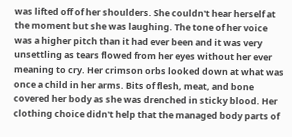was lifted off of her shoulders. She couldn't hear herself at the moment but she was laughing. The tone of her voice was a higher pitch than it had ever been and it was very unsettling as tears flowed from her eyes without her ever meaning to cry. Her crimson orbs looked down at what was once a child in her arms. Bits of flesh, meat, and bone covered her body as she was drenched in sticky blood. Her clothing choice didn't help that the managed body parts of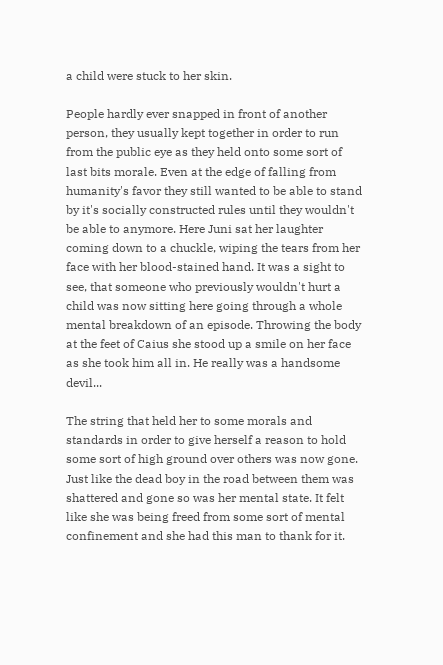a child were stuck to her skin.

People hardly ever snapped in front of another person, they usually kept together in order to run from the public eye as they held onto some sort of last bits morale. Even at the edge of falling from humanity's favor they still wanted to be able to stand by it's socially constructed rules until they wouldn't be able to anymore. Here Juni sat her laughter coming down to a chuckle, wiping the tears from her face with her blood-stained hand. It was a sight to see, that someone who previously wouldn't hurt a child was now sitting here going through a whole mental breakdown of an episode. Throwing the body at the feet of Caius she stood up a smile on her face as she took him all in. He really was a handsome devil...

The string that held her to some morals and standards in order to give herself a reason to hold some sort of high ground over others was now gone. Just like the dead boy in the road between them was shattered and gone so was her mental state. It felt like she was being freed from some sort of mental confinement and she had this man to thank for it.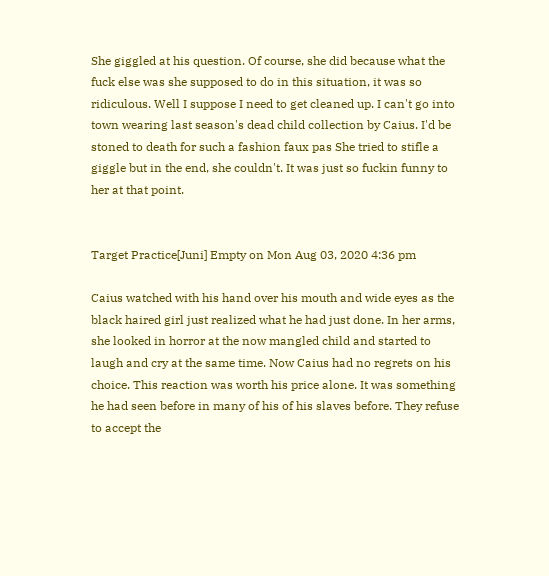She giggled at his question. Of course, she did because what the fuck else was she supposed to do in this situation, it was so ridiculous. Well I suppose I need to get cleaned up. I can't go into town wearing last season's dead child collection by Caius. I'd be stoned to death for such a fashion faux pas She tried to stifle a giggle but in the end, she couldn't. It was just so fuckin funny to her at that point.


Target Practice[Juni] Empty on Mon Aug 03, 2020 4:36 pm

Caius watched with his hand over his mouth and wide eyes as the black haired girl just realized what he had just done. In her arms, she looked in horror at the now mangled child and started to laugh and cry at the same time. Now Caius had no regrets on his choice. This reaction was worth his price alone. It was something he had seen before in many of his of his slaves before. They refuse to accept the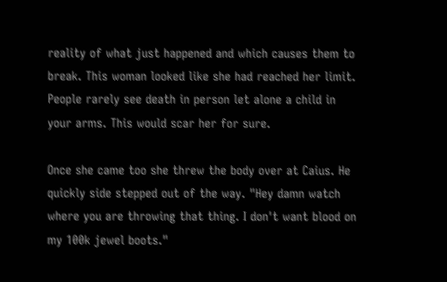reality of what just happened and which causes them to break. This woman looked like she had reached her limit. People rarely see death in person let alone a child in your arms. This would scar her for sure.

Once she came too she threw the body over at Caius. He quickly side stepped out of the way. "Hey damn watch where you are throwing that thing. I don't want blood on my 100k jewel boots."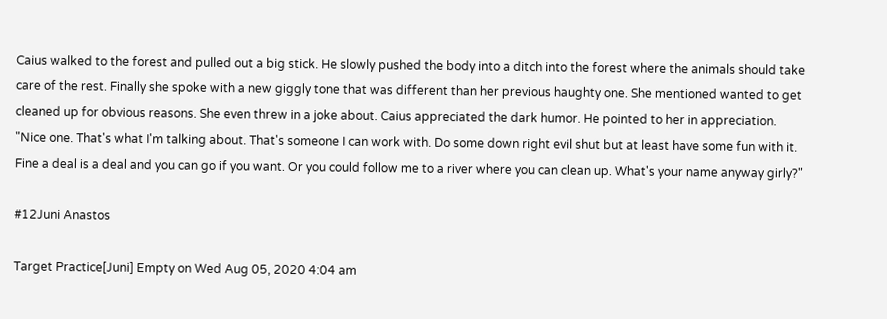Caius walked to the forest and pulled out a big stick. He slowly pushed the body into a ditch into the forest where the animals should take care of the rest. Finally she spoke with a new giggly tone that was different than her previous haughty one. She mentioned wanted to get cleaned up for obvious reasons. She even threw in a joke about. Caius appreciated the dark humor. He pointed to her in appreciation. "Nice one. That's what I'm talking about. That's someone I can work with. Do some down right evil shut but at least have some fun with it. Fine a deal is a deal and you can go if you want. Or you could follow me to a river where you can clean up. What's your name anyway girly?"

#12Juni Anastos

Target Practice[Juni] Empty on Wed Aug 05, 2020 4:04 am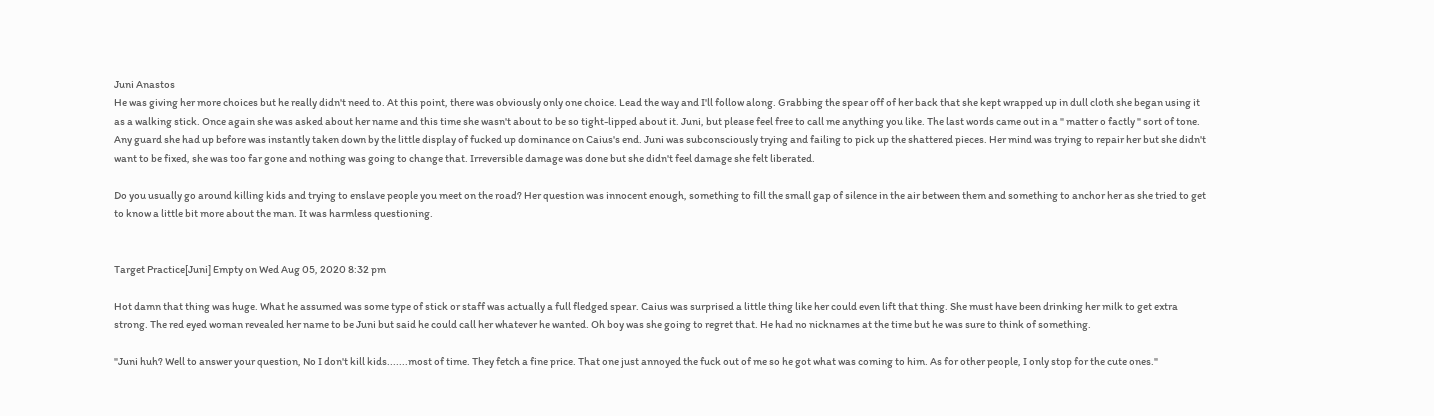Juni Anastos
He was giving her more choices but he really didn't need to. At this point, there was obviously only one choice. Lead the way and I'll follow along. Grabbing the spear off of her back that she kept wrapped up in dull cloth she began using it as a walking stick. Once again she was asked about her name and this time she wasn't about to be so tight-lipped about it. Juni, but please feel free to call me anything you like. The last words came out in a " matter o factly " sort of tone. Any guard she had up before was instantly taken down by the little display of fucked up dominance on Caius's end. Juni was subconsciously trying and failing to pick up the shattered pieces. Her mind was trying to repair her but she didn't want to be fixed, she was too far gone and nothing was going to change that. Irreversible damage was done but she didn't feel damage she felt liberated.

Do you usually go around killing kids and trying to enslave people you meet on the road? Her question was innocent enough, something to fill the small gap of silence in the air between them and something to anchor her as she tried to get to know a little bit more about the man. It was harmless questioning.


Target Practice[Juni] Empty on Wed Aug 05, 2020 8:32 pm

Hot damn that thing was huge. What he assumed was some type of stick or staff was actually a full fledged spear. Caius was surprised a little thing like her could even lift that thing. She must have been drinking her milk to get extra strong. The red eyed woman revealed her name to be Juni but said he could call her whatever he wanted. Oh boy was she going to regret that. He had no nicknames at the time but he was sure to think of something.

"Juni huh? Well to answer your question, No I don't kill kids.......most of time. They fetch a fine price. That one just annoyed the fuck out of me so he got what was coming to him. As for other people, I only stop for the cute ones."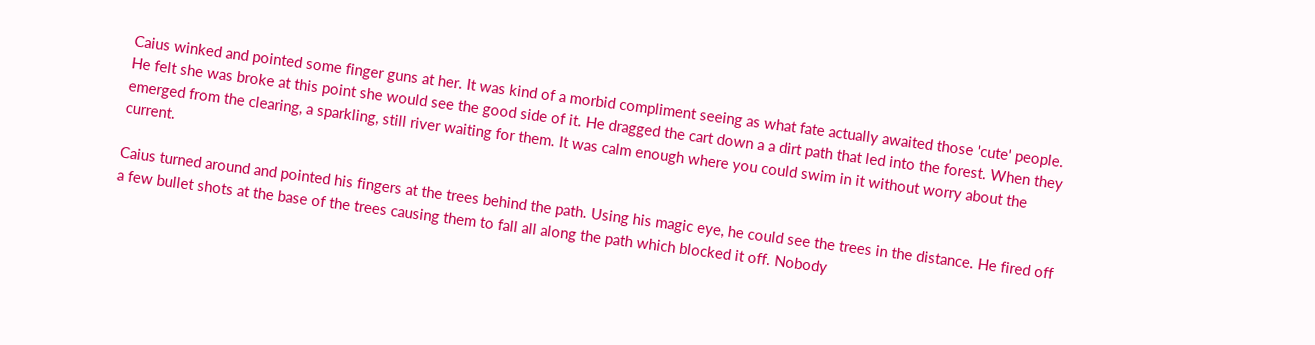Caius winked and pointed some finger guns at her. It was kind of a morbid compliment seeing as what fate actually awaited those 'cute' people. He felt she was broke at this point she would see the good side of it. He dragged the cart down a a dirt path that led into the forest. When they emerged from the clearing, a sparkling, still river waiting for them. It was calm enough where you could swim in it without worry about the current.

Caius turned around and pointed his fingers at the trees behind the path. Using his magic eye, he could see the trees in the distance. He fired off a few bullet shots at the base of the trees causing them to fall all along the path which blocked it off. Nobody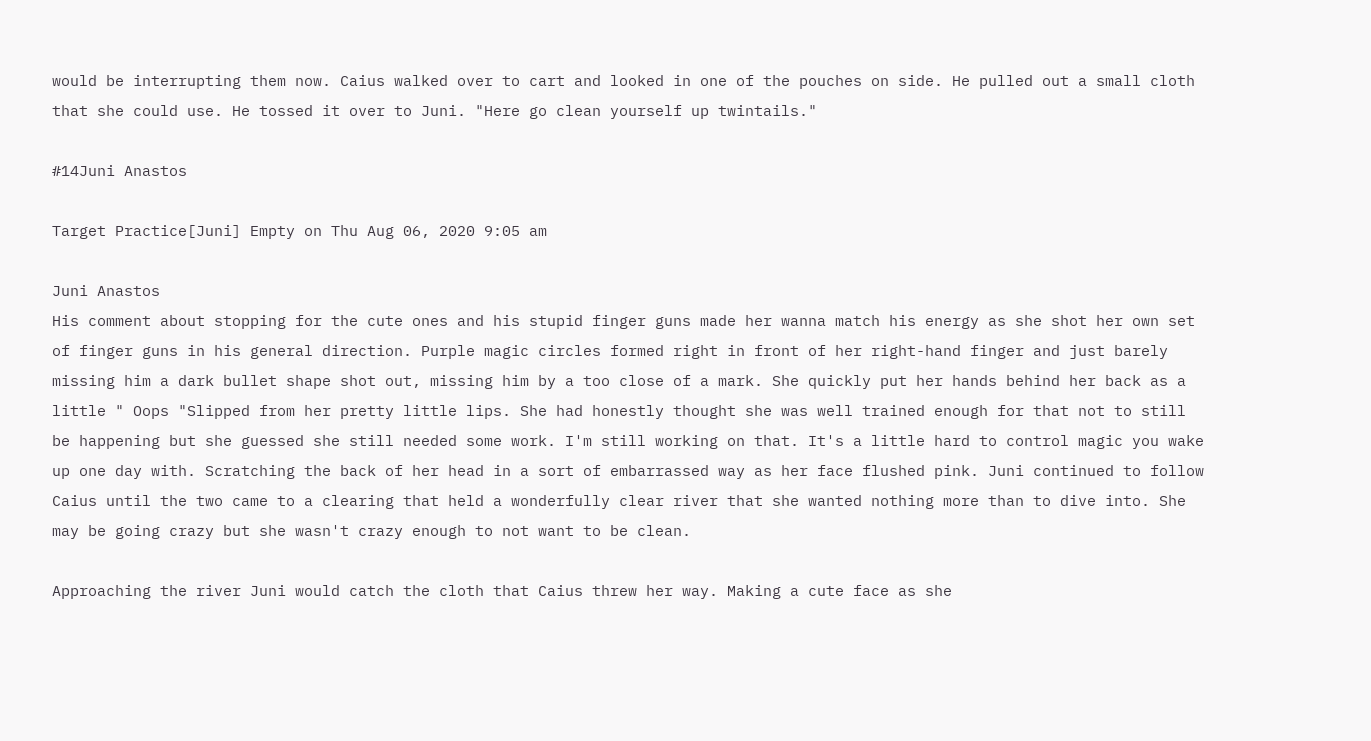would be interrupting them now. Caius walked over to cart and looked in one of the pouches on side. He pulled out a small cloth that she could use. He tossed it over to Juni. "Here go clean yourself up twintails."

#14Juni Anastos

Target Practice[Juni] Empty on Thu Aug 06, 2020 9:05 am

Juni Anastos
His comment about stopping for the cute ones and his stupid finger guns made her wanna match his energy as she shot her own set of finger guns in his general direction. Purple magic circles formed right in front of her right-hand finger and just barely missing him a dark bullet shape shot out, missing him by a too close of a mark. She quickly put her hands behind her back as a little " Oops "Slipped from her pretty little lips. She had honestly thought she was well trained enough for that not to still be happening but she guessed she still needed some work. I'm still working on that. It's a little hard to control magic you wake up one day with. Scratching the back of her head in a sort of embarrassed way as her face flushed pink. Juni continued to follow Caius until the two came to a clearing that held a wonderfully clear river that she wanted nothing more than to dive into. She may be going crazy but she wasn't crazy enough to not want to be clean.

Approaching the river Juni would catch the cloth that Caius threw her way. Making a cute face as she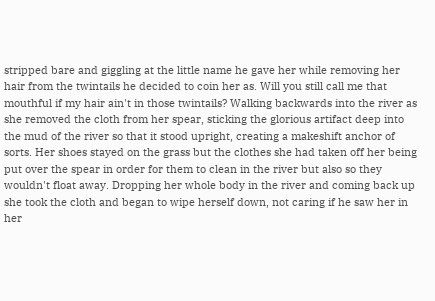stripped bare and giggling at the little name he gave her while removing her hair from the twintails he decided to coin her as. Will you still call me that mouthful if my hair ain't in those twintails? Walking backwards into the river as she removed the cloth from her spear, sticking the glorious artifact deep into the mud of the river so that it stood upright, creating a makeshift anchor of sorts. Her shoes stayed on the grass but the clothes she had taken off her being put over the spear in order for them to clean in the river but also so they wouldn't float away. Dropping her whole body in the river and coming back up she took the cloth and began to wipe herself down, not caring if he saw her in her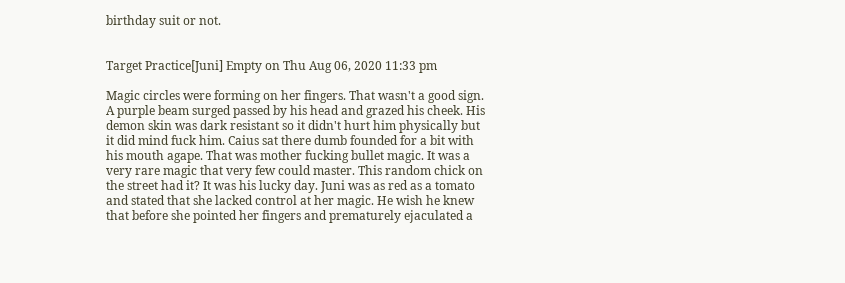birthday suit or not.


Target Practice[Juni] Empty on Thu Aug 06, 2020 11:33 pm

Magic circles were forming on her fingers. That wasn't a good sign. A purple beam surged passed by his head and grazed his cheek. His demon skin was dark resistant so it didn't hurt him physically but it did mind fuck him. Caius sat there dumb founded for a bit with his mouth agape. That was mother fucking bullet magic. It was a very rare magic that very few could master. This random chick on the street had it? It was his lucky day. Juni was as red as a tomato and stated that she lacked control at her magic. He wish he knew that before she pointed her fingers and prematurely ejaculated a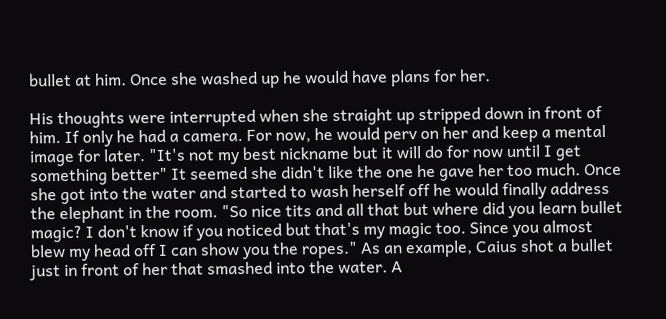bullet at him. Once she washed up he would have plans for her.

His thoughts were interrupted when she straight up stripped down in front of him. If only he had a camera. For now, he would perv on her and keep a mental image for later. "It's not my best nickname but it will do for now until I get something better" It seemed she didn't like the one he gave her too much. Once she got into the water and started to wash herself off he would finally address the elephant in the room. "So nice tits and all that but where did you learn bullet magic? I don't know if you noticed but that's my magic too. Since you almost blew my head off I can show you the ropes." As an example, Caius shot a bullet just in front of her that smashed into the water. A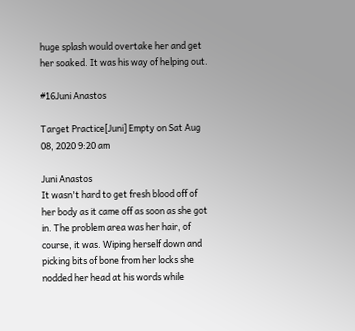huge splash would overtake her and get her soaked. It was his way of helping out.

#16Juni Anastos

Target Practice[Juni] Empty on Sat Aug 08, 2020 9:20 am

Juni Anastos
It wasn't hard to get fresh blood off of her body as it came off as soon as she got in. The problem area was her hair, of course, it was. Wiping herself down and picking bits of bone from her locks she nodded her head at his words while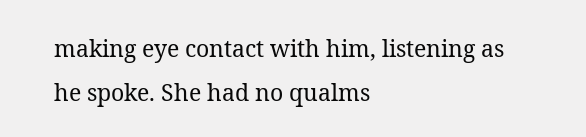making eye contact with him, listening as he spoke. She had no qualms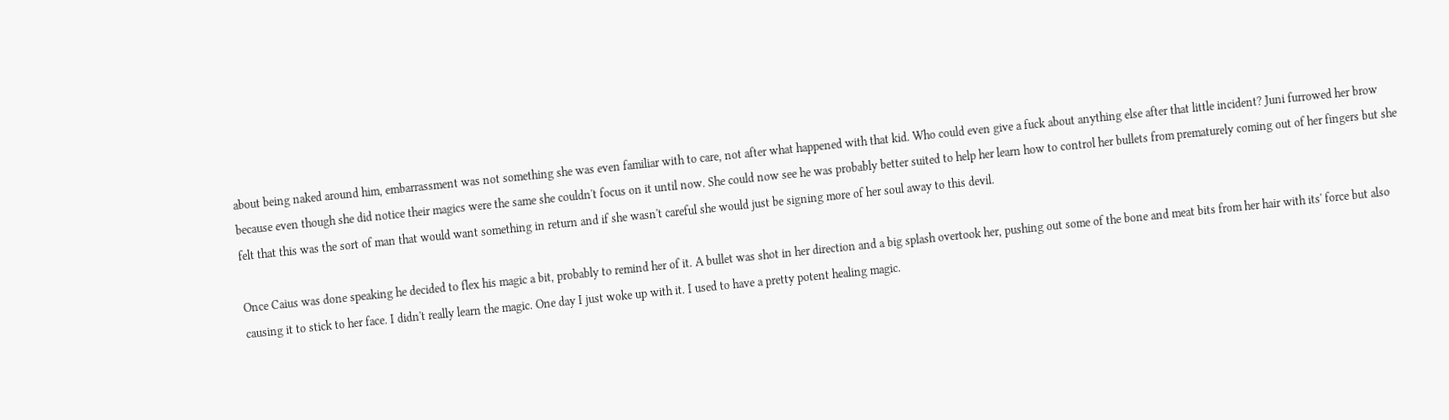about being naked around him, embarrassment was not something she was even familiar with to care, not after what happened with that kid. Who could even give a fuck about anything else after that little incident? Juni furrowed her brow because even though she did notice their magics were the same she couldn't focus on it until now. She could now see he was probably better suited to help her learn how to control her bullets from prematurely coming out of her fingers but she felt that this was the sort of man that would want something in return and if she wasn't careful she would just be signing more of her soul away to this devil.

Once Caius was done speaking he decided to flex his magic a bit, probably to remind her of it. A bullet was shot in her direction and a big splash overtook her, pushing out some of the bone and meat bits from her hair with its' force but also causing it to stick to her face. I didn't really learn the magic. One day I just woke up with it. I used to have a pretty potent healing magic.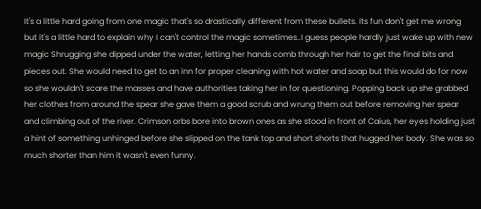It's a little hard going from one magic that's so drastically different from these bullets. Its fun don't get me wrong but it's a little hard to explain why I can't control the magic sometimes..I guess people hardly just wake up with new magic Shrugging she dipped under the water, letting her hands comb through her hair to get the final bits and pieces out. She would need to get to an inn for proper cleaning with hot water and soap but this would do for now so she wouldn't scare the masses and have authorities taking her in for questioning. Popping back up she grabbed her clothes from around the spear she gave them a good scrub and wrung them out before removing her spear and climbing out of the river. Crimson orbs bore into brown ones as she stood in front of Caius, her eyes holding just a hint of something unhinged before she slipped on the tank top and short shorts that hugged her body. She was so much shorter than him it wasn't even funny.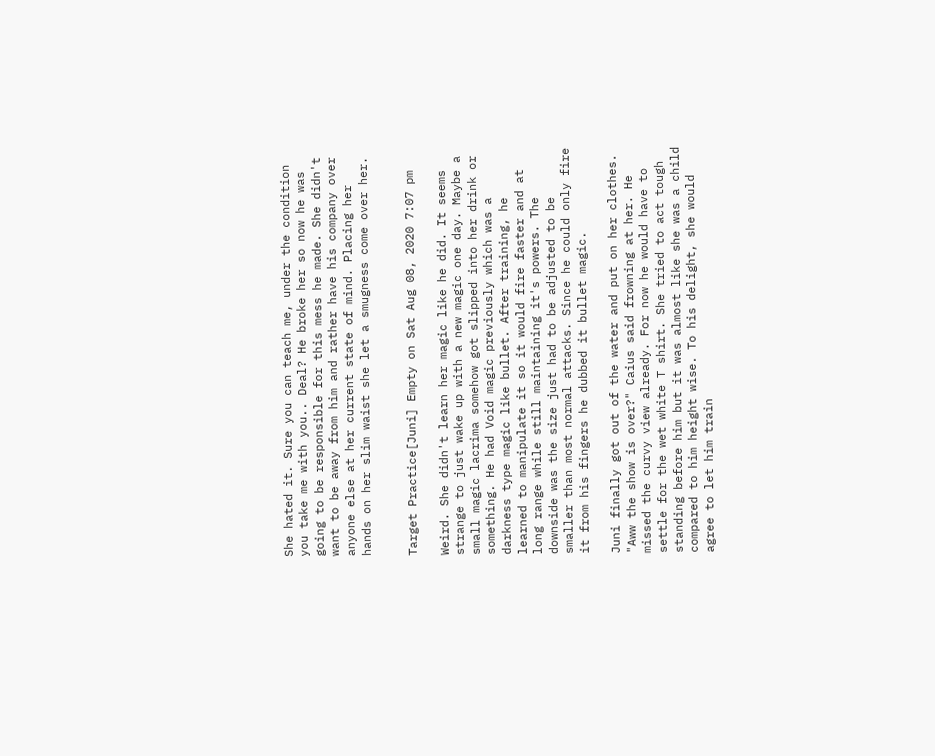She hated it. Sure you can teach me, under the condition you take me with you.. Deal? He broke her so now he was going to be responsible for this mess he made. She didn't want to be away from him and rather have his company over anyone else at her current state of mind. Placing her hands on her slim waist she let a smugness come over her.


Target Practice[Juni] Empty on Sat Aug 08, 2020 7:07 pm

Weird. She didn't learn her magic like he did. It seems strange to just wake up with a new magic one day. Maybe a small magic lacrima somehow got slipped into her drink or something. He had Void magic previously which was a darkness type magic like bullet. After training, he learned to manipulate it so it would fire faster and at long range while still maintaining it's powers. The downside was the size just had to be adjusted to be smaller than most normal attacks. Since he could only fire it from his fingers he dubbed it bullet magic.

Juni finally got out of the water and put on her clothes. "Aww the show is over?" Caius said frowning at her. He missed the curvy view already. For now he would have to settle for the wet white T shirt. She tried to act tough standing before him but it was almost like she was a child compared to him height wise. To his delight, she would agree to let him train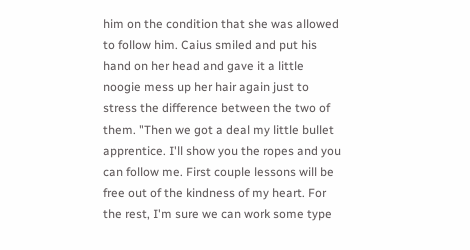him on the condition that she was allowed to follow him. Caius smiled and put his hand on her head and gave it a little noogie mess up her hair again just to stress the difference between the two of them. "Then we got a deal my little bullet apprentice. I'll show you the ropes and you can follow me. First couple lessons will be free out of the kindness of my heart. For the rest, I'm sure we can work some type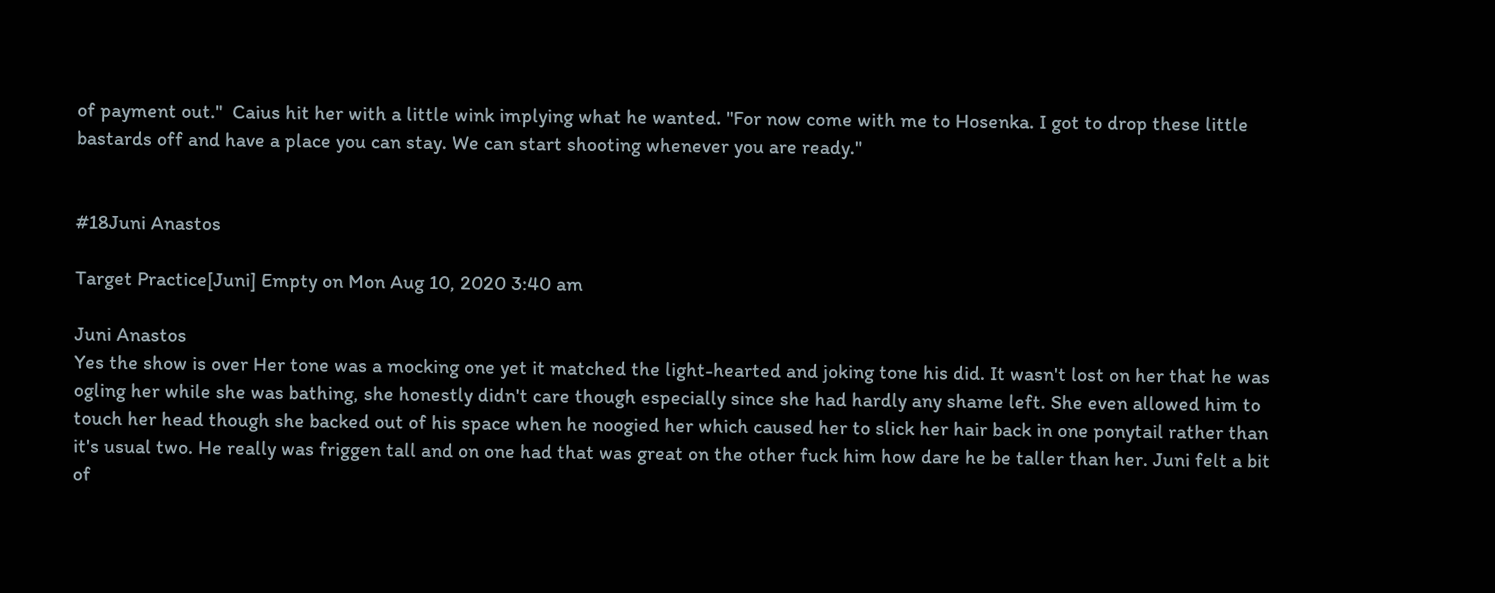of payment out."  Caius hit her with a little wink implying what he wanted. "For now come with me to Hosenka. I got to drop these little bastards off and have a place you can stay. We can start shooting whenever you are ready."


#18Juni Anastos

Target Practice[Juni] Empty on Mon Aug 10, 2020 3:40 am

Juni Anastos
Yes the show is over Her tone was a mocking one yet it matched the light-hearted and joking tone his did. It wasn't lost on her that he was ogling her while she was bathing, she honestly didn't care though especially since she had hardly any shame left. She even allowed him to touch her head though she backed out of his space when he noogied her which caused her to slick her hair back in one ponytail rather than it's usual two. He really was friggen tall and on one had that was great on the other fuck him how dare he be taller than her. Juni felt a bit of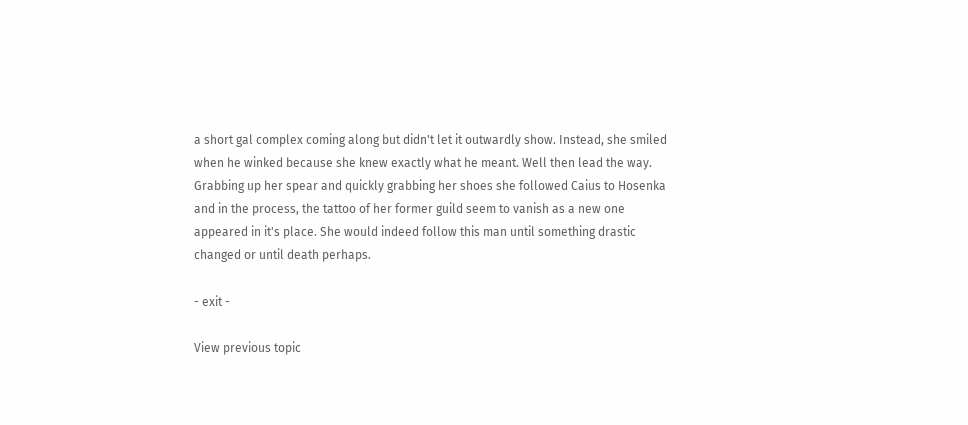a short gal complex coming along but didn't let it outwardly show. Instead, she smiled when he winked because she knew exactly what he meant. Well then lead the way. Grabbing up her spear and quickly grabbing her shoes she followed Caius to Hosenka and in the process, the tattoo of her former guild seem to vanish as a new one appeared in it's place. She would indeed follow this man until something drastic changed or until death perhaps.

- exit -

View previous topic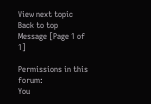View next topic Back to top  Message [Page 1 of 1]

Permissions in this forum:
You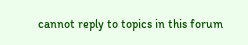cannot reply to topics in this forum